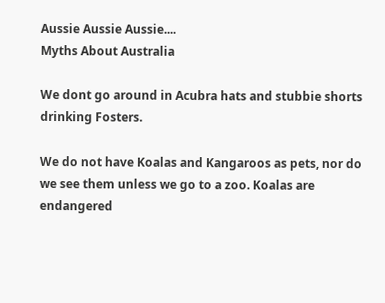Aussie Aussie Aussie....
Myths About Australia

We dont go around in Acubra hats and stubbie shorts drinking Fosters.

We do not have Koalas and Kangaroos as pets, nor do we see them unless we go to a zoo. Koalas are endangered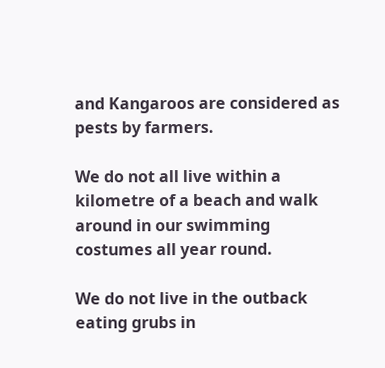and Kangaroos are considered as pests by farmers.

We do not all live within a kilometre of a beach and walk around in our swimming costumes all year round.

We do not live in the outback eating grubs in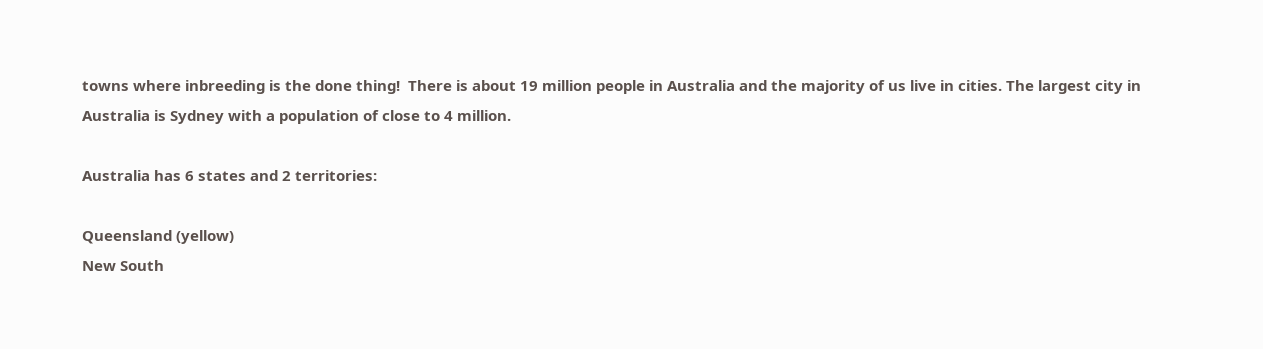towns where inbreeding is the done thing!  There is about 19 million people in Australia and the majority of us live in cities. The largest city in Australia is Sydney with a population of close to 4 million.

Australia has 6 states and 2 territories:

Queensland (yellow)
New South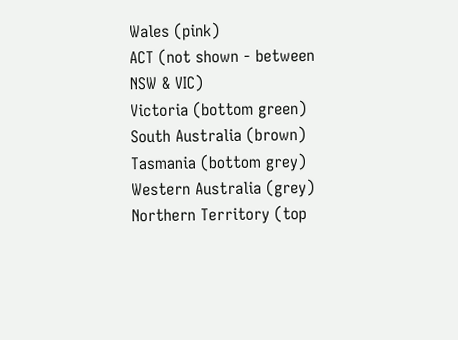Wales (pink)
ACT (not shown - between NSW & VIC)
Victoria (bottom green)
South Australia (brown)
Tasmania (bottom grey)
Western Australia (grey)
Northern Territory (top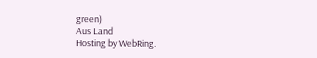green)
Aus Land
Hosting by WebRing.